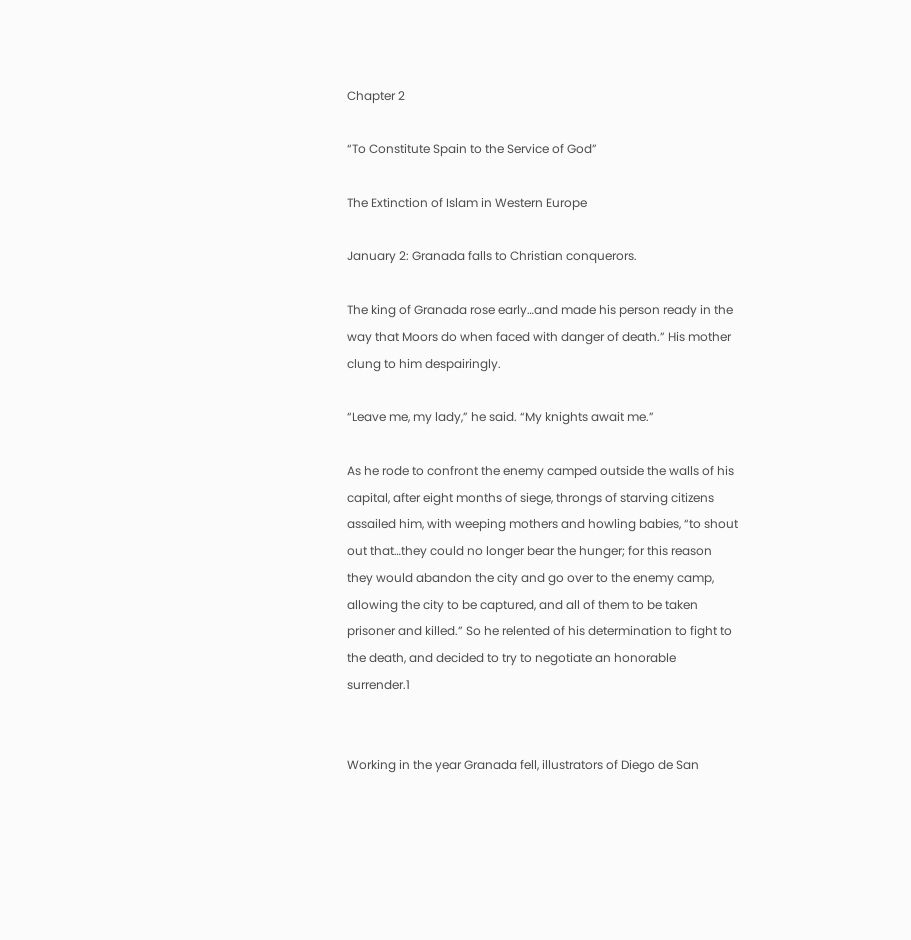Chapter 2

“To Constitute Spain to the Service of God”

The Extinction of Islam in Western Europe

January 2: Granada falls to Christian conquerors.

The king of Granada rose early…and made his person ready in the way that Moors do when faced with danger of death.” His mother clung to him despairingly.

“Leave me, my lady,” he said. “My knights await me.”

As he rode to confront the enemy camped outside the walls of his capital, after eight months of siege, throngs of starving citizens assailed him, with weeping mothers and howling babies, “to shout out that…they could no longer bear the hunger; for this reason they would abandon the city and go over to the enemy camp, allowing the city to be captured, and all of them to be taken prisoner and killed.” So he relented of his determination to fight to the death, and decided to try to negotiate an honorable surrender.1


Working in the year Granada fell, illustrators of Diego de San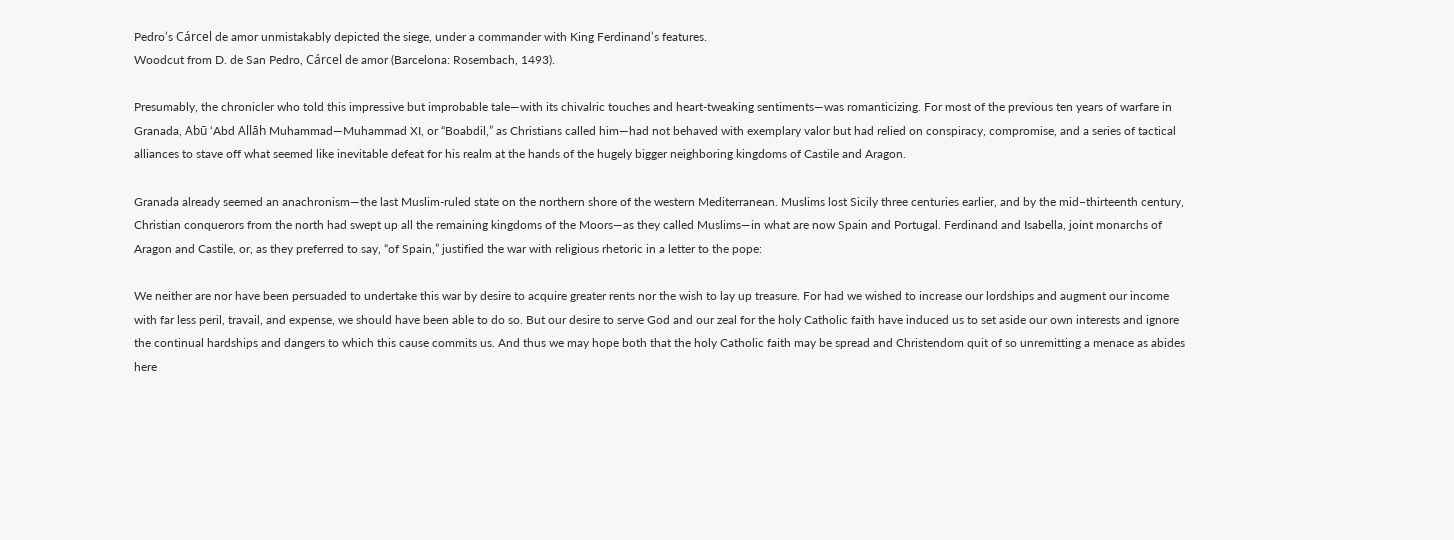Pedro’s Cárcel de amor unmistakably depicted the siege, under a commander with King Ferdinand’s features.
Woodcut from D. de San Pedro, Cárcel de amor (Barcelona: Rosembach, 1493).

Presumably, the chronicler who told this impressive but improbable tale—with its chivalric touches and heart-tweaking sentiments—was romanticizing. For most of the previous ten years of warfare in Granada, Abū ‘Abd Allāh Muhammad—Muhammad XI, or “Boabdil,” as Christians called him—had not behaved with exemplary valor but had relied on conspiracy, compromise, and a series of tactical alliances to stave off what seemed like inevitable defeat for his realm at the hands of the hugely bigger neighboring kingdoms of Castile and Aragon.

Granada already seemed an anachronism—the last Muslim-ruled state on the northern shore of the western Mediterranean. Muslims lost Sicily three centuries earlier, and by the mid–thirteenth century, Christian conquerors from the north had swept up all the remaining kingdoms of the Moors—as they called Muslims—in what are now Spain and Portugal. Ferdinand and Isabella, joint monarchs of Aragon and Castile, or, as they preferred to say, “of Spain,” justified the war with religious rhetoric in a letter to the pope:

We neither are nor have been persuaded to undertake this war by desire to acquire greater rents nor the wish to lay up treasure. For had we wished to increase our lordships and augment our income with far less peril, travail, and expense, we should have been able to do so. But our desire to serve God and our zeal for the holy Catholic faith have induced us to set aside our own interests and ignore the continual hardships and dangers to which this cause commits us. And thus we may hope both that the holy Catholic faith may be spread and Christendom quit of so unremitting a menace as abides here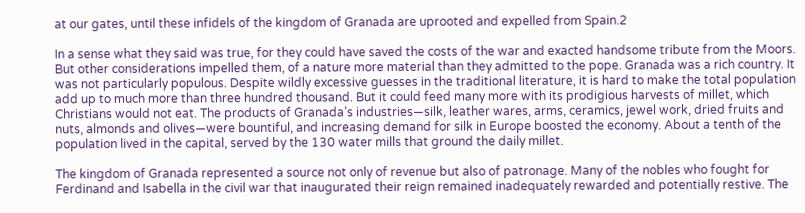at our gates, until these infidels of the kingdom of Granada are uprooted and expelled from Spain.2

In a sense what they said was true, for they could have saved the costs of the war and exacted handsome tribute from the Moors. But other considerations impelled them, of a nature more material than they admitted to the pope. Granada was a rich country. It was not particularly populous. Despite wildly excessive guesses in the traditional literature, it is hard to make the total population add up to much more than three hundred thousand. But it could feed many more with its prodigious harvests of millet, which Christians would not eat. The products of Granada’s industries—silk, leather wares, arms, ceramics, jewel work, dried fruits and nuts, almonds and olives—were bountiful, and increasing demand for silk in Europe boosted the economy. About a tenth of the population lived in the capital, served by the 130 water mills that ground the daily millet.

The kingdom of Granada represented a source not only of revenue but also of patronage. Many of the nobles who fought for Ferdinand and Isabella in the civil war that inaugurated their reign remained inadequately rewarded and potentially restive. The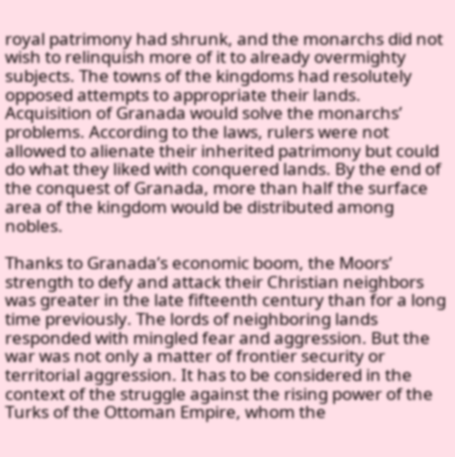royal patrimony had shrunk, and the monarchs did not wish to relinquish more of it to already overmighty subjects. The towns of the kingdoms had resolutely opposed attempts to appropriate their lands. Acquisition of Granada would solve the monarchs’ problems. According to the laws, rulers were not allowed to alienate their inherited patrimony but could do what they liked with conquered lands. By the end of the conquest of Granada, more than half the surface area of the kingdom would be distributed among nobles.

Thanks to Granada’s economic boom, the Moors’ strength to defy and attack their Christian neighbors was greater in the late fifteenth century than for a long time previously. The lords of neighboring lands responded with mingled fear and aggression. But the war was not only a matter of frontier security or territorial aggression. It has to be considered in the context of the struggle against the rising power of the Turks of the Ottoman Empire, whom the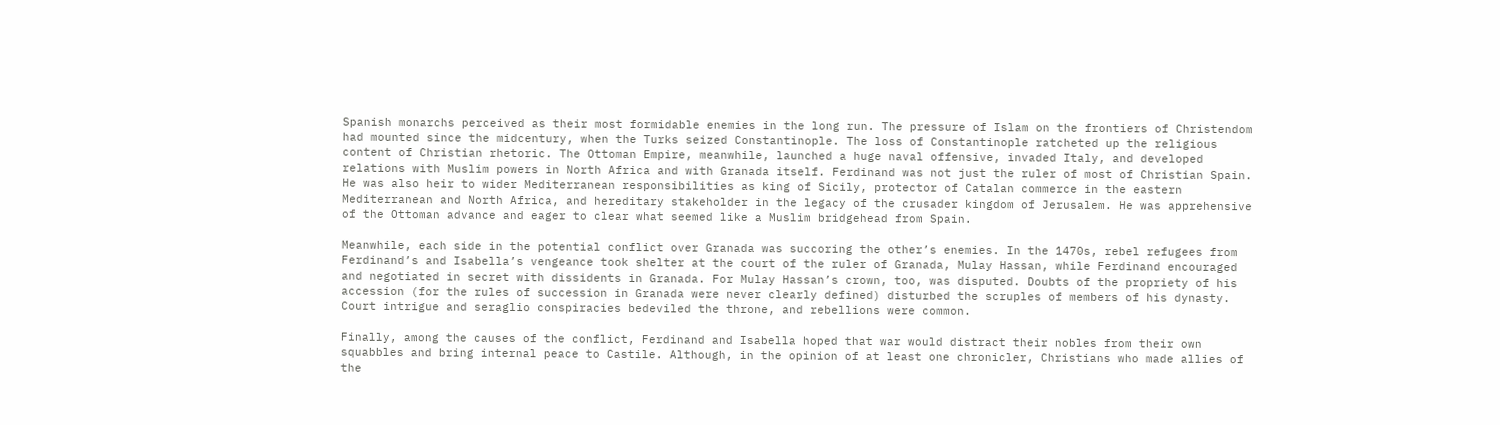Spanish monarchs perceived as their most formidable enemies in the long run. The pressure of Islam on the frontiers of Christendom had mounted since the midcentury, when the Turks seized Constantinople. The loss of Constantinople ratcheted up the religious content of Christian rhetoric. The Ottoman Empire, meanwhile, launched a huge naval offensive, invaded Italy, and developed relations with Muslim powers in North Africa and with Granada itself. Ferdinand was not just the ruler of most of Christian Spain. He was also heir to wider Mediterranean responsibilities as king of Sicily, protector of Catalan commerce in the eastern Mediterranean and North Africa, and hereditary stakeholder in the legacy of the crusader kingdom of Jerusalem. He was apprehensive of the Ottoman advance and eager to clear what seemed like a Muslim bridgehead from Spain.

Meanwhile, each side in the potential conflict over Granada was succoring the other’s enemies. In the 1470s, rebel refugees from Ferdinand’s and Isabella’s vengeance took shelter at the court of the ruler of Granada, Mulay Hassan, while Ferdinand encouraged and negotiated in secret with dissidents in Granada. For Mulay Hassan’s crown, too, was disputed. Doubts of the propriety of his accession (for the rules of succession in Granada were never clearly defined) disturbed the scruples of members of his dynasty. Court intrigue and seraglio conspiracies bedeviled the throne, and rebellions were common.

Finally, among the causes of the conflict, Ferdinand and Isabella hoped that war would distract their nobles from their own squabbles and bring internal peace to Castile. Although, in the opinion of at least one chronicler, Christians who made allies of the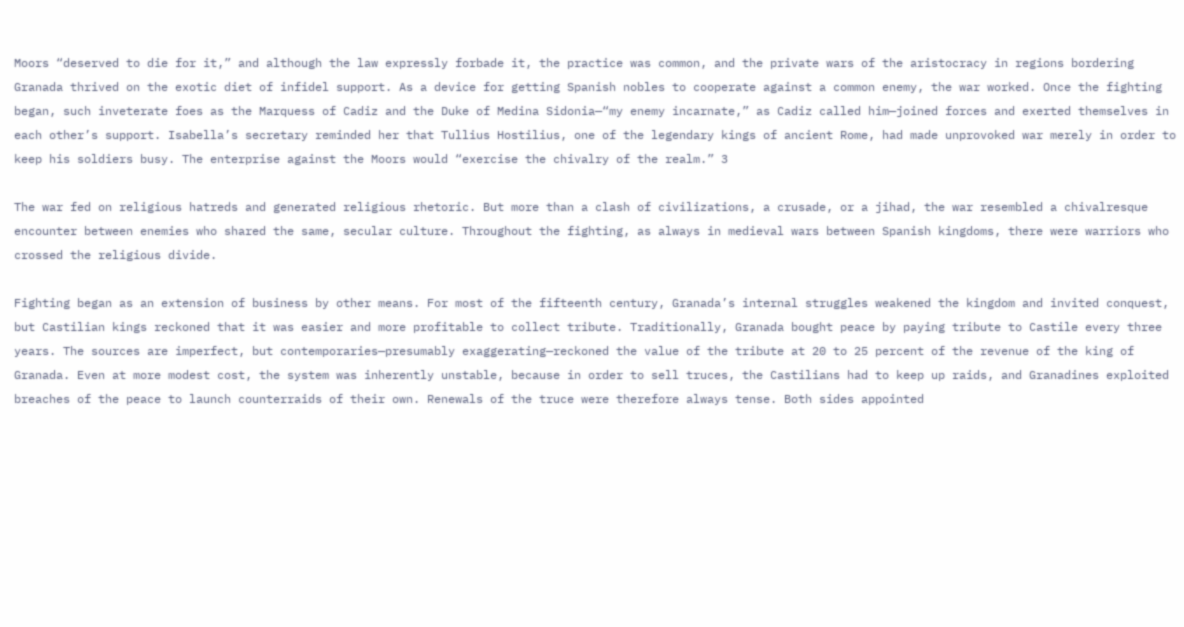Moors “deserved to die for it,” and although the law expressly forbade it, the practice was common, and the private wars of the aristocracy in regions bordering Granada thrived on the exotic diet of infidel support. As a device for getting Spanish nobles to cooperate against a common enemy, the war worked. Once the fighting began, such inveterate foes as the Marquess of Cadiz and the Duke of Medina Sidonia—“my enemy incarnate,” as Cadiz called him—joined forces and exerted themselves in each other’s support. Isabella’s secretary reminded her that Tullius Hostilius, one of the legendary kings of ancient Rome, had made unprovoked war merely in order to keep his soldiers busy. The enterprise against the Moors would “exercise the chivalry of the realm.” 3

The war fed on religious hatreds and generated religious rhetoric. But more than a clash of civilizations, a crusade, or a jihad, the war resembled a chivalresque encounter between enemies who shared the same, secular culture. Throughout the fighting, as always in medieval wars between Spanish kingdoms, there were warriors who crossed the religious divide.

Fighting began as an extension of business by other means. For most of the fifteenth century, Granada’s internal struggles weakened the kingdom and invited conquest, but Castilian kings reckoned that it was easier and more profitable to collect tribute. Traditionally, Granada bought peace by paying tribute to Castile every three years. The sources are imperfect, but contemporaries—presumably exaggerating—reckoned the value of the tribute at 20 to 25 percent of the revenue of the king of Granada. Even at more modest cost, the system was inherently unstable, because in order to sell truces, the Castilians had to keep up raids, and Granadines exploited breaches of the peace to launch counterraids of their own. Renewals of the truce were therefore always tense. Both sides appointed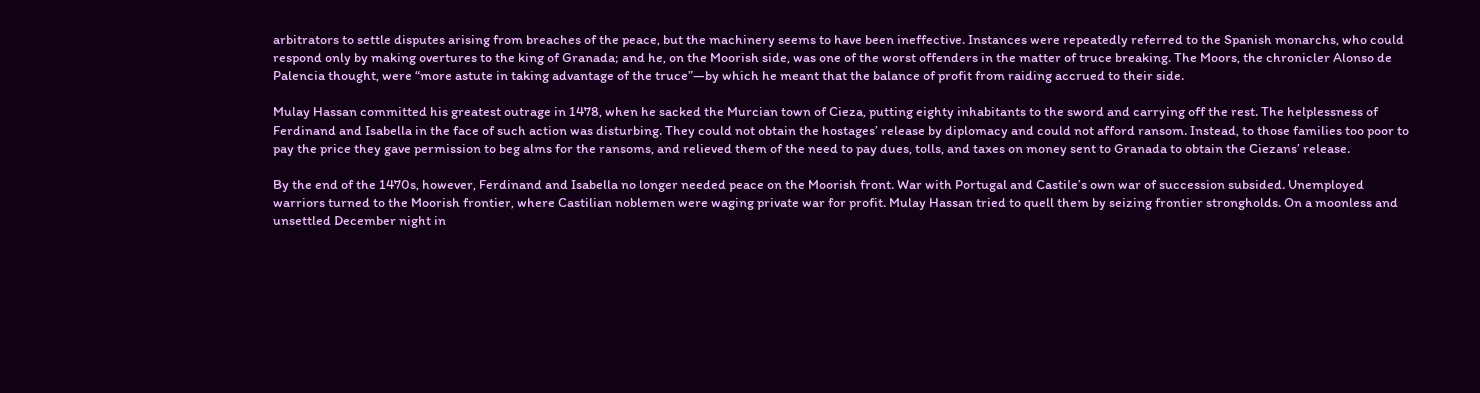arbitrators to settle disputes arising from breaches of the peace, but the machinery seems to have been ineffective. Instances were repeatedly referred to the Spanish monarchs, who could respond only by making overtures to the king of Granada; and he, on the Moorish side, was one of the worst offenders in the matter of truce breaking. The Moors, the chronicler Alonso de Palencia thought, were “more astute in taking advantage of the truce”—by which he meant that the balance of profit from raiding accrued to their side.

Mulay Hassan committed his greatest outrage in 1478, when he sacked the Murcian town of Cieza, putting eighty inhabitants to the sword and carrying off the rest. The helplessness of Ferdinand and Isabella in the face of such action was disturbing. They could not obtain the hostages’ release by diplomacy and could not afford ransom. Instead, to those families too poor to pay the price they gave permission to beg alms for the ransoms, and relieved them of the need to pay dues, tolls, and taxes on money sent to Granada to obtain the Ciezans’ release.

By the end of the 1470s, however, Ferdinand and Isabella no longer needed peace on the Moorish front. War with Portugal and Castile’s own war of succession subsided. Unemployed warriors turned to the Moorish frontier, where Castilian noblemen were waging private war for profit. Mulay Hassan tried to quell them by seizing frontier strongholds. On a moonless and unsettled December night in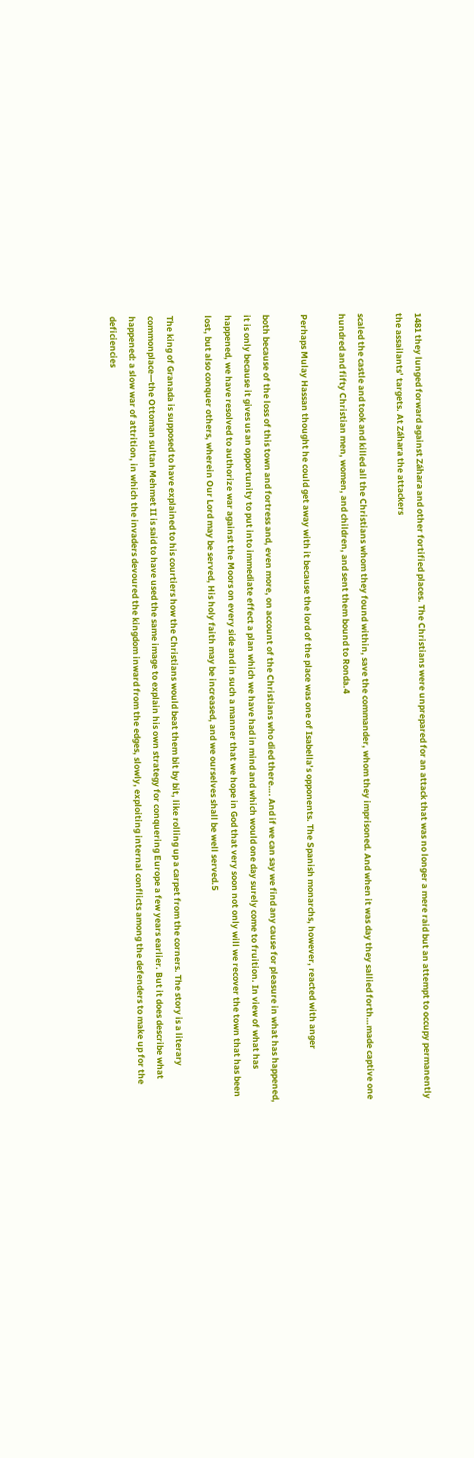1481 they lunged forward against Záhara and other fortified places. The Christians were unprepared for an attack that was no longer a mere raid but an attempt to occupy permanently the assailants’ targets. At Záhara the attackers

scaled the castle and took and killed all the Christians whom they found within, save the commander, whom they imprisoned. And when it was day they sallied forth…made captive one hundred and fifty Christian men, women, and children, and sent them bound to Ronda.4

Perhaps Mulay Hassan thought he could get away with it because the lord of the place was one of Isabella’s opponents. The Spanish monarchs, however, reacted with anger

both because of the loss of this town and fortress and, even more, on account of the Christians who died there…. And if we can say we find any cause for pleasure in what has happened, it is only because it gives us an opportunity to put into immediate effect a plan which we have had in mind and which would one day surely come to fruition. In view of what has happened, we have resolved to authorize war against the Moors on every side and in such a manner that we hope in God that very soon not only will we recover the town that has been lost, but also conquer others, wherein Our Lord may be served, His holy faith may be increased, and we ourselves shall be well served.5

The king of Granada is supposed to have explained to his courtiers how the Christians would beat them bit by bit, like rolling up a carpet from the corners. The story is a literary commonplace—the Ottoman sultan Mehmet II is said to have used the same image to explain his own strategy for conquering Europe a few years earlier. But it does describe what happened: a slow war of attrition, in which the invaders devoured the kingdom inward from the edges, slowly, exploiting internal conflicts among the defenders to make up for the deficiencies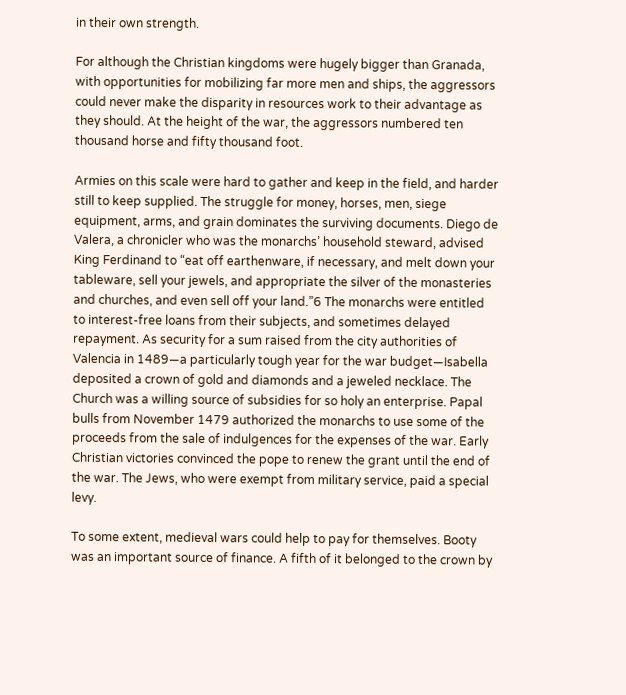in their own strength.

For although the Christian kingdoms were hugely bigger than Granada, with opportunities for mobilizing far more men and ships, the aggressors could never make the disparity in resources work to their advantage as they should. At the height of the war, the aggressors numbered ten thousand horse and fifty thousand foot.

Armies on this scale were hard to gather and keep in the field, and harder still to keep supplied. The struggle for money, horses, men, siege equipment, arms, and grain dominates the surviving documents. Diego de Valera, a chronicler who was the monarchs’ household steward, advised King Ferdinand to “eat off earthenware, if necessary, and melt down your tableware, sell your jewels, and appropriate the silver of the monasteries and churches, and even sell off your land.”6 The monarchs were entitled to interest-free loans from their subjects, and sometimes delayed repayment. As security for a sum raised from the city authorities of Valencia in 1489—a particularly tough year for the war budget—Isabella deposited a crown of gold and diamonds and a jeweled necklace. The Church was a willing source of subsidies for so holy an enterprise. Papal bulls from November 1479 authorized the monarchs to use some of the proceeds from the sale of indulgences for the expenses of the war. Early Christian victories convinced the pope to renew the grant until the end of the war. The Jews, who were exempt from military service, paid a special levy.

To some extent, medieval wars could help to pay for themselves. Booty was an important source of finance. A fifth of it belonged to the crown by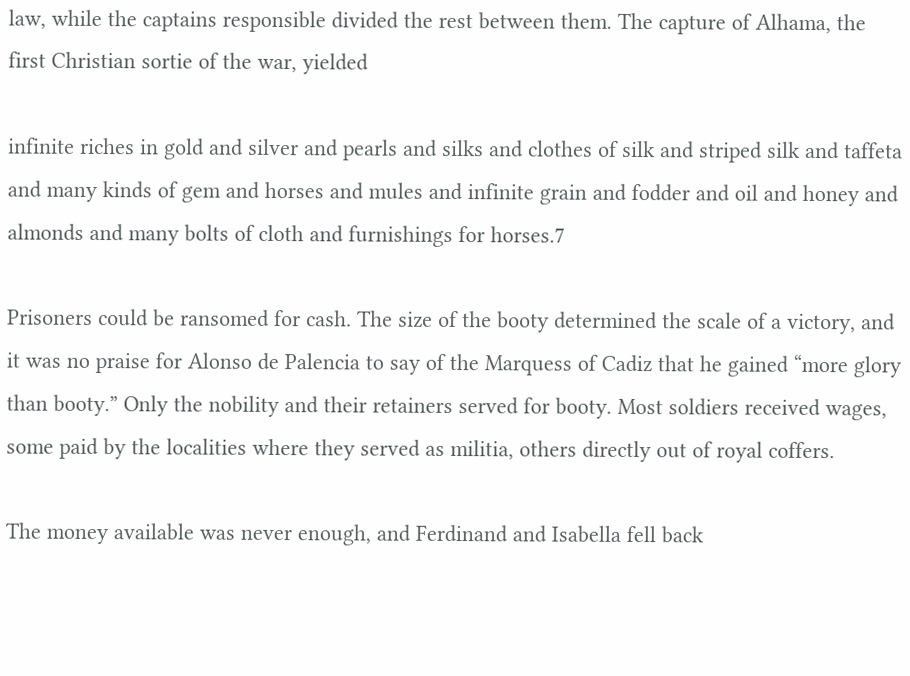law, while the captains responsible divided the rest between them. The capture of Alhama, the first Christian sortie of the war, yielded

infinite riches in gold and silver and pearls and silks and clothes of silk and striped silk and taffeta and many kinds of gem and horses and mules and infinite grain and fodder and oil and honey and almonds and many bolts of cloth and furnishings for horses.7

Prisoners could be ransomed for cash. The size of the booty determined the scale of a victory, and it was no praise for Alonso de Palencia to say of the Marquess of Cadiz that he gained “more glory than booty.” Only the nobility and their retainers served for booty. Most soldiers received wages, some paid by the localities where they served as militia, others directly out of royal coffers.

The money available was never enough, and Ferdinand and Isabella fell back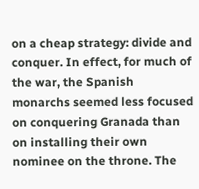on a cheap strategy: divide and conquer. In effect, for much of the war, the Spanish monarchs seemed less focused on conquering Granada than on installing their own nominee on the throne. The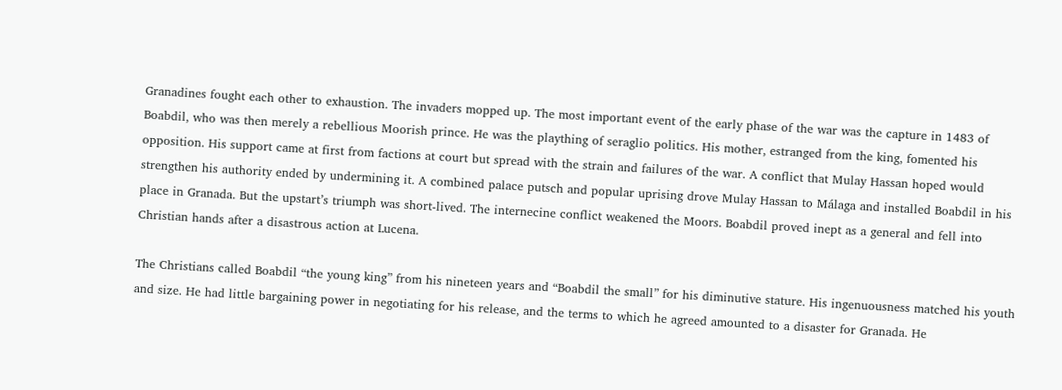Granadines fought each other to exhaustion. The invaders mopped up. The most important event of the early phase of the war was the capture in 1483 of Boabdil, who was then merely a rebellious Moorish prince. He was the plaything of seraglio politics. His mother, estranged from the king, fomented his opposition. His support came at first from factions at court but spread with the strain and failures of the war. A conflict that Mulay Hassan hoped would strengthen his authority ended by undermining it. A combined palace putsch and popular uprising drove Mulay Hassan to Málaga and installed Boabdil in his place in Granada. But the upstart’s triumph was short-lived. The internecine conflict weakened the Moors. Boabdil proved inept as a general and fell into Christian hands after a disastrous action at Lucena.

The Christians called Boabdil “the young king” from his nineteen years and “Boabdil the small” for his diminutive stature. His ingenuousness matched his youth and size. He had little bargaining power in negotiating for his release, and the terms to which he agreed amounted to a disaster for Granada. He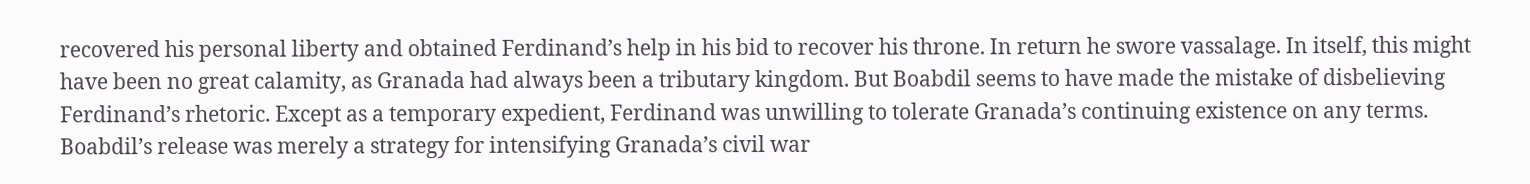recovered his personal liberty and obtained Ferdinand’s help in his bid to recover his throne. In return he swore vassalage. In itself, this might have been no great calamity, as Granada had always been a tributary kingdom. But Boabdil seems to have made the mistake of disbelieving Ferdinand’s rhetoric. Except as a temporary expedient, Ferdinand was unwilling to tolerate Granada’s continuing existence on any terms. Boabdil’s release was merely a strategy for intensifying Granada’s civil war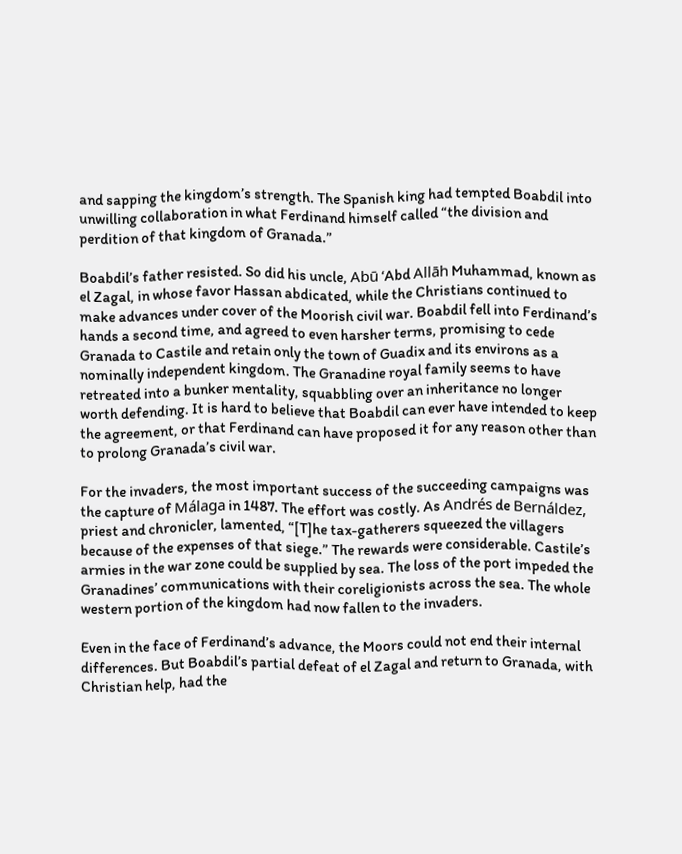and sapping the kingdom’s strength. The Spanish king had tempted Boabdil into unwilling collaboration in what Ferdinand himself called “the division and perdition of that kingdom of Granada.”

Boabdil’s father resisted. So did his uncle, Abū ‘Abd Allāh Muhammad, known as el Zagal, in whose favor Hassan abdicated, while the Christians continued to make advances under cover of the Moorish civil war. Boabdil fell into Ferdinand’s hands a second time, and agreed to even harsher terms, promising to cede Granada to Castile and retain only the town of Guadix and its environs as a nominally independent kingdom. The Granadine royal family seems to have retreated into a bunker mentality, squabbling over an inheritance no longer worth defending. It is hard to believe that Boabdil can ever have intended to keep the agreement, or that Ferdinand can have proposed it for any reason other than to prolong Granada’s civil war.

For the invaders, the most important success of the succeeding campaigns was the capture of Málaga in 1487. The effort was costly. As Andrés de Bernáldez, priest and chronicler, lamented, “[T]he tax-gatherers squeezed the villagers because of the expenses of that siege.” The rewards were considerable. Castile’s armies in the war zone could be supplied by sea. The loss of the port impeded the Granadines’ communications with their coreligionists across the sea. The whole western portion of the kingdom had now fallen to the invaders.

Even in the face of Ferdinand’s advance, the Moors could not end their internal differences. But Boabdil’s partial defeat of el Zagal and return to Granada, with Christian help, had the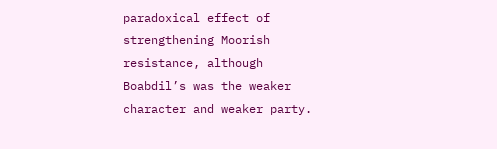paradoxical effect of strengthening Moorish resistance, although Boabdil’s was the weaker character and weaker party.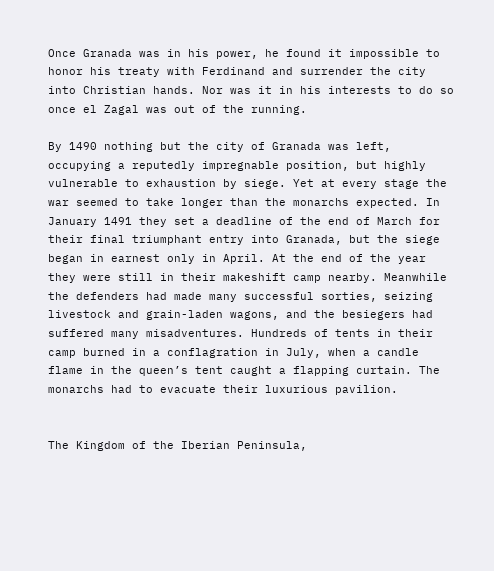Once Granada was in his power, he found it impossible to honor his treaty with Ferdinand and surrender the city into Christian hands. Nor was it in his interests to do so once el Zagal was out of the running.

By 1490 nothing but the city of Granada was left, occupying a reputedly impregnable position, but highly vulnerable to exhaustion by siege. Yet at every stage the war seemed to take longer than the monarchs expected. In January 1491 they set a deadline of the end of March for their final triumphant entry into Granada, but the siege began in earnest only in April. At the end of the year they were still in their makeshift camp nearby. Meanwhile the defenders had made many successful sorties, seizing livestock and grain-laden wagons, and the besiegers had suffered many misadventures. Hundreds of tents in their camp burned in a conflagration in July, when a candle flame in the queen’s tent caught a flapping curtain. The monarchs had to evacuate their luxurious pavilion.


The Kingdom of the Iberian Peninsula,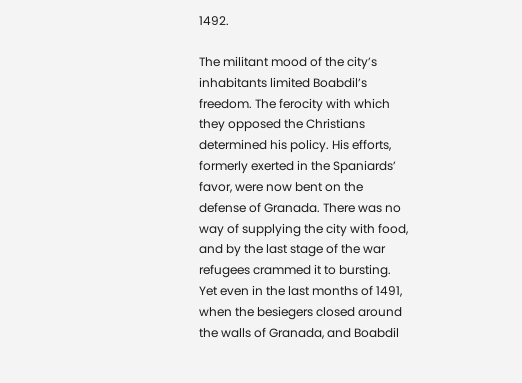1492.

The militant mood of the city’s inhabitants limited Boabdil’s freedom. The ferocity with which they opposed the Christians determined his policy. His efforts, formerly exerted in the Spaniards’ favor, were now bent on the defense of Granada. There was no way of supplying the city with food, and by the last stage of the war refugees crammed it to bursting. Yet even in the last months of 1491, when the besiegers closed around the walls of Granada, and Boabdil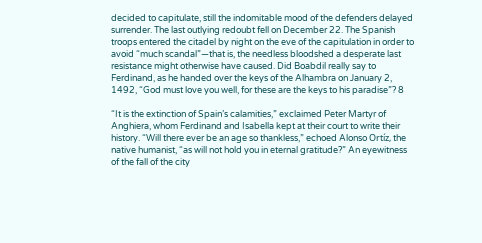decided to capitulate, still the indomitable mood of the defenders delayed surrender. The last outlying redoubt fell on December 22. The Spanish troops entered the citadel by night on the eve of the capitulation in order to avoid “much scandal”—that is, the needless bloodshed a desperate last resistance might otherwise have caused. Did Boabdil really say to Ferdinand, as he handed over the keys of the Alhambra on January 2, 1492, “God must love you well, for these are the keys to his paradise”? 8

“It is the extinction of Spain’s calamities,” exclaimed Peter Martyr of Anghiera, whom Ferdinand and Isabella kept at their court to write their history. “Will there ever be an age so thankless,” echoed Alonso Ortíz, the native humanist, “as will not hold you in eternal gratitude?” An eyewitness of the fall of the city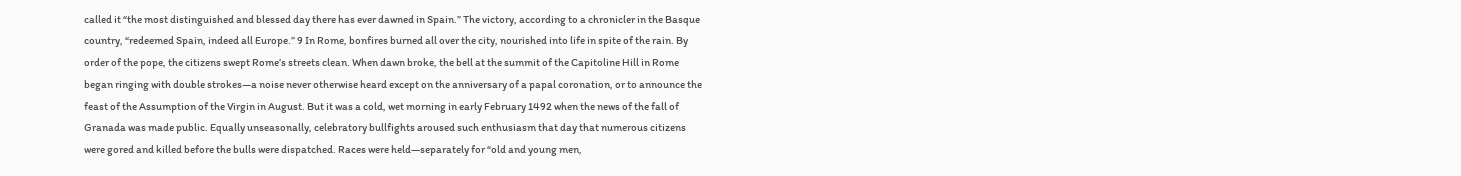called it “the most distinguished and blessed day there has ever dawned in Spain.” The victory, according to a chronicler in the Basque country, “redeemed Spain, indeed all Europe.” 9 In Rome, bonfires burned all over the city, nourished into life in spite of the rain. By order of the pope, the citizens swept Rome’s streets clean. When dawn broke, the bell at the summit of the Capitoline Hill in Rome began ringing with double strokes—a noise never otherwise heard except on the anniversary of a papal coronation, or to announce the feast of the Assumption of the Virgin in August. But it was a cold, wet morning in early February 1492 when the news of the fall of Granada was made public. Equally unseasonally, celebratory bullfights aroused such enthusiasm that day that numerous citizens were gored and killed before the bulls were dispatched. Races were held—separately for “old and young men,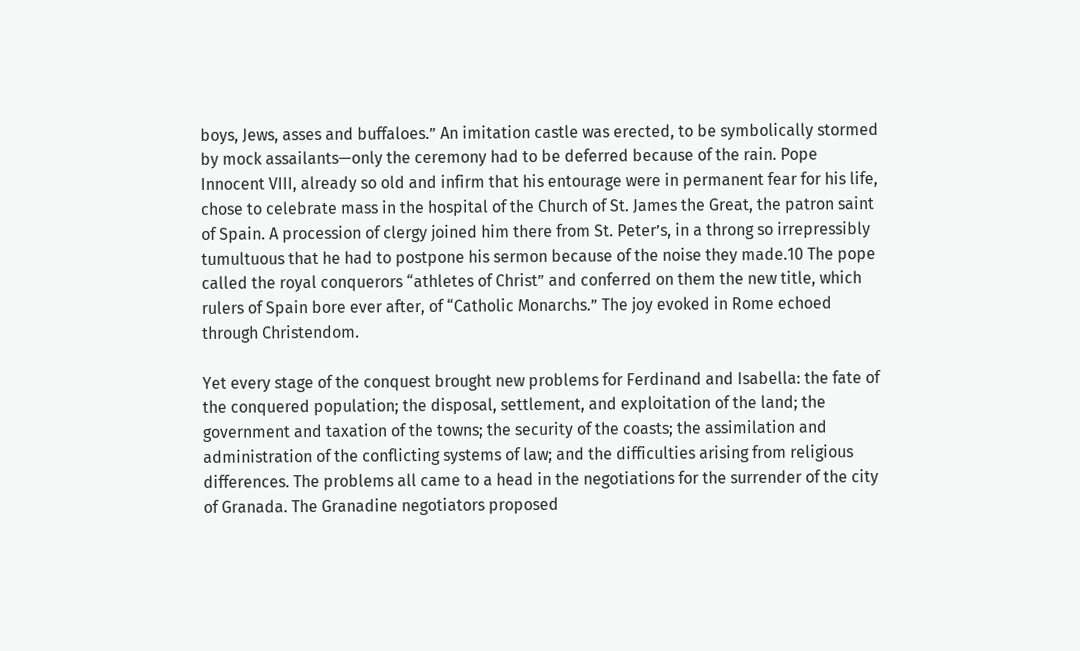boys, Jews, asses and buffaloes.” An imitation castle was erected, to be symbolically stormed by mock assailants—only the ceremony had to be deferred because of the rain. Pope Innocent VIII, already so old and infirm that his entourage were in permanent fear for his life, chose to celebrate mass in the hospital of the Church of St. James the Great, the patron saint of Spain. A procession of clergy joined him there from St. Peter’s, in a throng so irrepressibly tumultuous that he had to postpone his sermon because of the noise they made.10 The pope called the royal conquerors “athletes of Christ” and conferred on them the new title, which rulers of Spain bore ever after, of “Catholic Monarchs.” The joy evoked in Rome echoed through Christendom.

Yet every stage of the conquest brought new problems for Ferdinand and Isabella: the fate of the conquered population; the disposal, settlement, and exploitation of the land; the government and taxation of the towns; the security of the coasts; the assimilation and administration of the conflicting systems of law; and the difficulties arising from religious differences. The problems all came to a head in the negotiations for the surrender of the city of Granada. The Granadine negotiators proposed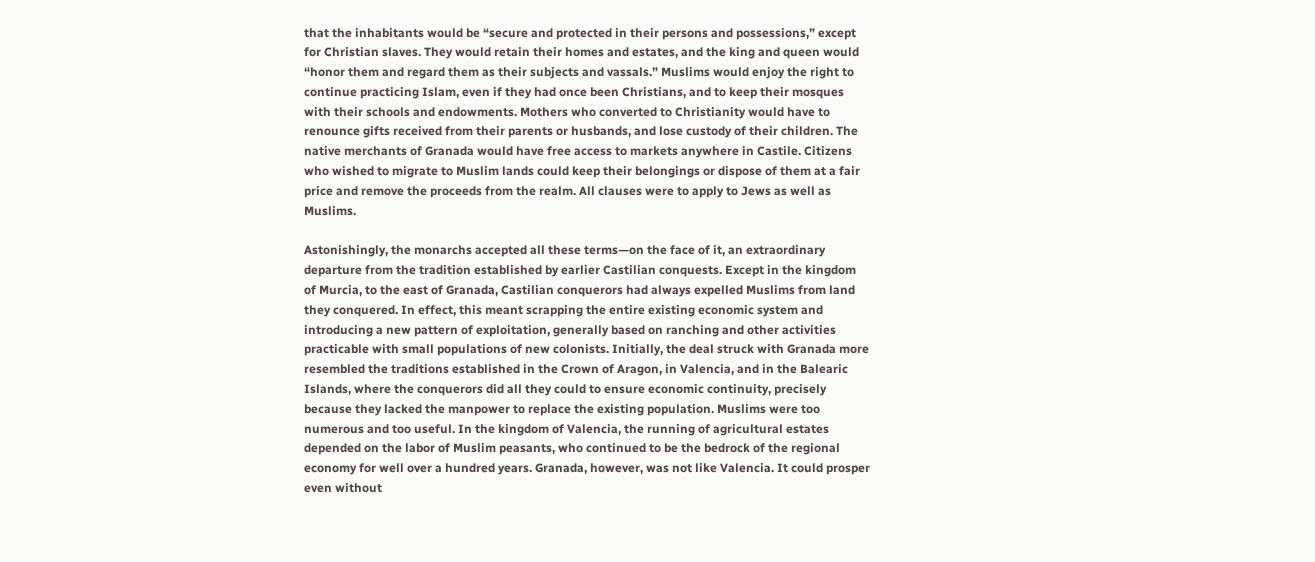that the inhabitants would be “secure and protected in their persons and possessions,” except for Christian slaves. They would retain their homes and estates, and the king and queen would “honor them and regard them as their subjects and vassals.” Muslims would enjoy the right to continue practicing Islam, even if they had once been Christians, and to keep their mosques with their schools and endowments. Mothers who converted to Christianity would have to renounce gifts received from their parents or husbands, and lose custody of their children. The native merchants of Granada would have free access to markets anywhere in Castile. Citizens who wished to migrate to Muslim lands could keep their belongings or dispose of them at a fair price and remove the proceeds from the realm. All clauses were to apply to Jews as well as Muslims.

Astonishingly, the monarchs accepted all these terms—on the face of it, an extraordinary departure from the tradition established by earlier Castilian conquests. Except in the kingdom of Murcia, to the east of Granada, Castilian conquerors had always expelled Muslims from land they conquered. In effect, this meant scrapping the entire existing economic system and introducing a new pattern of exploitation, generally based on ranching and other activities practicable with small populations of new colonists. Initially, the deal struck with Granada more resembled the traditions established in the Crown of Aragon, in Valencia, and in the Balearic Islands, where the conquerors did all they could to ensure economic continuity, precisely because they lacked the manpower to replace the existing population. Muslims were too numerous and too useful. In the kingdom of Valencia, the running of agricultural estates depended on the labor of Muslim peasants, who continued to be the bedrock of the regional economy for well over a hundred years. Granada, however, was not like Valencia. It could prosper even without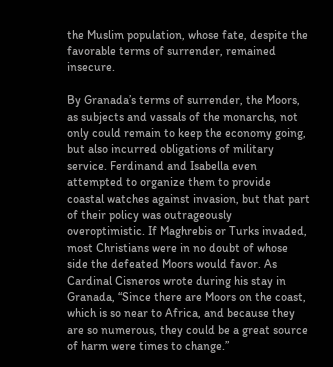the Muslim population, whose fate, despite the favorable terms of surrender, remained insecure.

By Granada’s terms of surrender, the Moors, as subjects and vassals of the monarchs, not only could remain to keep the economy going, but also incurred obligations of military service. Ferdinand and Isabella even attempted to organize them to provide coastal watches against invasion, but that part of their policy was outrageously overoptimistic. If Maghrebis or Turks invaded, most Christians were in no doubt of whose side the defeated Moors would favor. As Cardinal Cisneros wrote during his stay in Granada, “Since there are Moors on the coast, which is so near to Africa, and because they are so numerous, they could be a great source of harm were times to change.”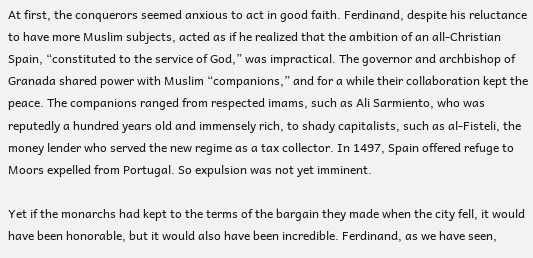At first, the conquerors seemed anxious to act in good faith. Ferdinand, despite his reluctance to have more Muslim subjects, acted as if he realized that the ambition of an all-Christian Spain, “constituted to the service of God,” was impractical. The governor and archbishop of Granada shared power with Muslim “companions,” and for a while their collaboration kept the peace. The companions ranged from respected imams, such as Ali Sarmiento, who was reputedly a hundred years old and immensely rich, to shady capitalists, such as al-Fisteli, the money lender who served the new regime as a tax collector. In 1497, Spain offered refuge to Moors expelled from Portugal. So expulsion was not yet imminent.

Yet if the monarchs had kept to the terms of the bargain they made when the city fell, it would have been honorable, but it would also have been incredible. Ferdinand, as we have seen,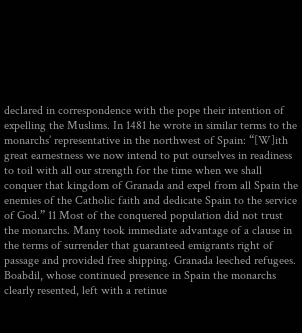declared in correspondence with the pope their intention of expelling the Muslims. In 1481 he wrote in similar terms to the monarchs’ representative in the northwest of Spain: “[W]ith great earnestness we now intend to put ourselves in readiness to toil with all our strength for the time when we shall conquer that kingdom of Granada and expel from all Spain the enemies of the Catholic faith and dedicate Spain to the service of God.” 11 Most of the conquered population did not trust the monarchs. Many took immediate advantage of a clause in the terms of surrender that guaranteed emigrants right of passage and provided free shipping. Granada leeched refugees. Boabdil, whose continued presence in Spain the monarchs clearly resented, left with a retinue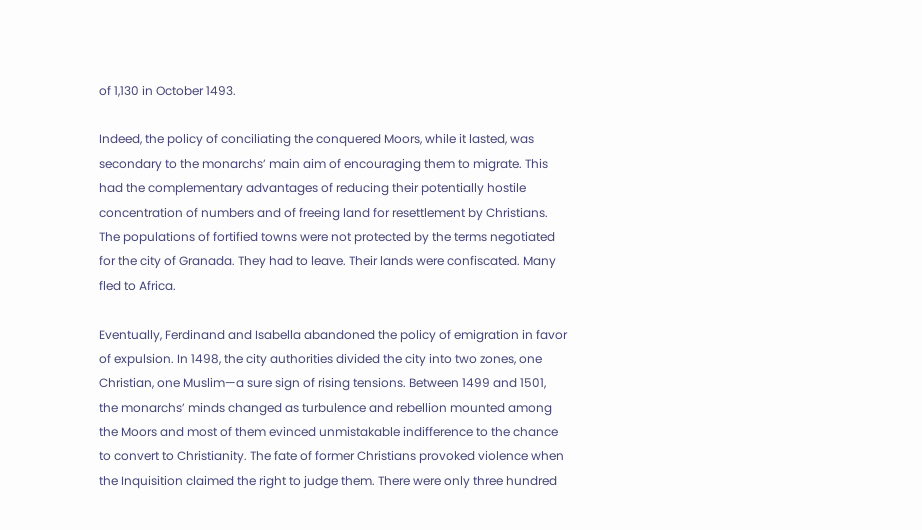of 1,130 in October 1493.

Indeed, the policy of conciliating the conquered Moors, while it lasted, was secondary to the monarchs’ main aim of encouraging them to migrate. This had the complementary advantages of reducing their potentially hostile concentration of numbers and of freeing land for resettlement by Christians. The populations of fortified towns were not protected by the terms negotiated for the city of Granada. They had to leave. Their lands were confiscated. Many fled to Africa.

Eventually, Ferdinand and Isabella abandoned the policy of emigration in favor of expulsion. In 1498, the city authorities divided the city into two zones, one Christian, one Muslim—a sure sign of rising tensions. Between 1499 and 1501, the monarchs’ minds changed as turbulence and rebellion mounted among the Moors and most of them evinced unmistakable indifference to the chance to convert to Christianity. The fate of former Christians provoked violence when the Inquisition claimed the right to judge them. There were only three hundred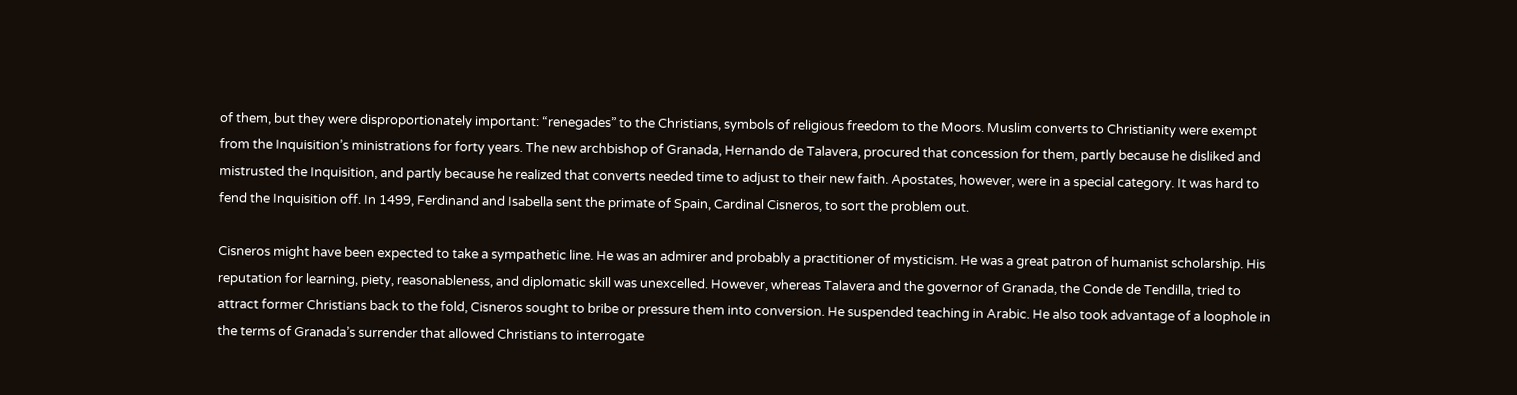of them, but they were disproportionately important: “renegades” to the Christians, symbols of religious freedom to the Moors. Muslim converts to Christianity were exempt from the Inquisition’s ministrations for forty years. The new archbishop of Granada, Hernando de Talavera, procured that concession for them, partly because he disliked and mistrusted the Inquisition, and partly because he realized that converts needed time to adjust to their new faith. Apostates, however, were in a special category. It was hard to fend the Inquisition off. In 1499, Ferdinand and Isabella sent the primate of Spain, Cardinal Cisneros, to sort the problem out.

Cisneros might have been expected to take a sympathetic line. He was an admirer and probably a practitioner of mysticism. He was a great patron of humanist scholarship. His reputation for learning, piety, reasonableness, and diplomatic skill was unexcelled. However, whereas Talavera and the governor of Granada, the Conde de Tendilla, tried to attract former Christians back to the fold, Cisneros sought to bribe or pressure them into conversion. He suspended teaching in Arabic. He also took advantage of a loophole in the terms of Granada’s surrender that allowed Christians to interrogate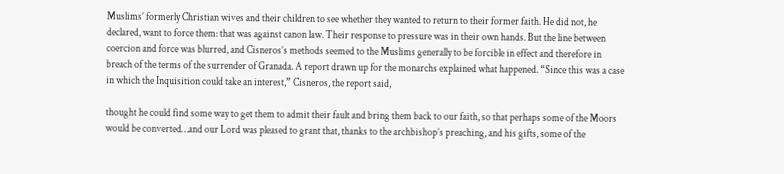Muslims’ formerly Christian wives and their children to see whether they wanted to return to their former faith. He did not, he declared, want to force them: that was against canon law. Their response to pressure was in their own hands. But the line between coercion and force was blurred, and Cisneros’s methods seemed to the Muslims generally to be forcible in effect and therefore in breach of the terms of the surrender of Granada. A report drawn up for the monarchs explained what happened. “Since this was a case in which the Inquisition could take an interest,” Cisneros, the report said,

thought he could find some way to get them to admit their fault and bring them back to our faith, so that perhaps some of the Moors would be converted…and our Lord was pleased to grant that, thanks to the archbishop’s preaching, and his gifts, some of the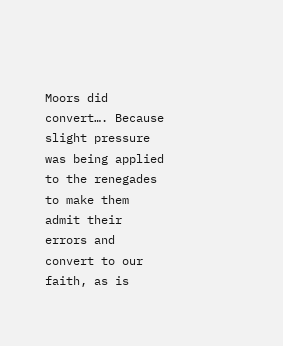Moors did convert…. Because slight pressure was being applied to the renegades to make them admit their errors and convert to our faith, as is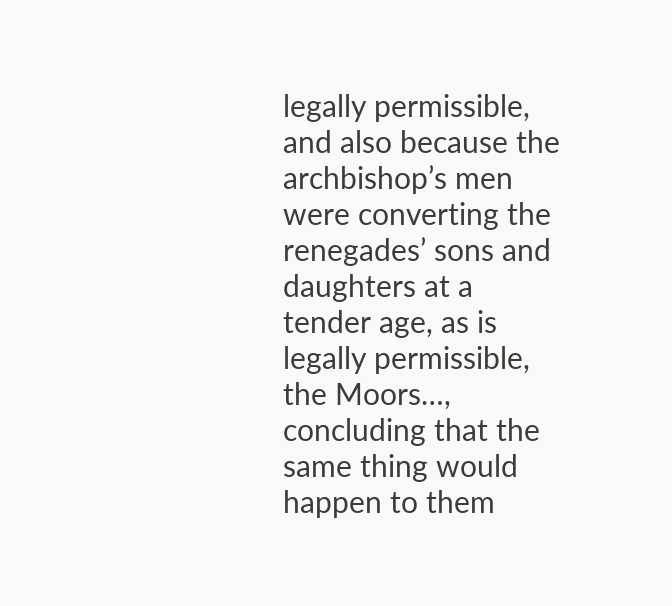legally permissible, and also because the archbishop’s men were converting the renegades’ sons and daughters at a tender age, as is legally permissible, the Moors…, concluding that the same thing would happen to them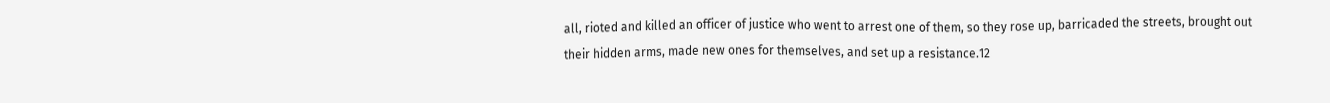all, rioted and killed an officer of justice who went to arrest one of them, so they rose up, barricaded the streets, brought out their hidden arms, made new ones for themselves, and set up a resistance.12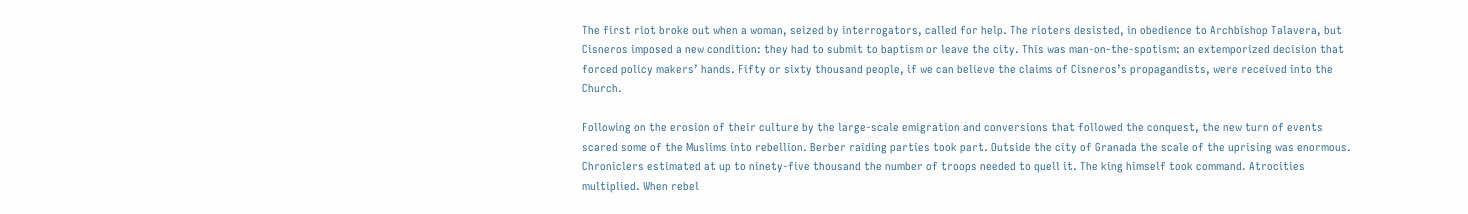The first riot broke out when a woman, seized by interrogators, called for help. The rioters desisted, in obedience to Archbishop Talavera, but Cisneros imposed a new condition: they had to submit to baptism or leave the city. This was man-on-the-spotism: an extemporized decision that forced policy makers’ hands. Fifty or sixty thousand people, if we can believe the claims of Cisneros’s propagandists, were received into the Church.

Following on the erosion of their culture by the large-scale emigration and conversions that followed the conquest, the new turn of events scared some of the Muslims into rebellion. Berber raiding parties took part. Outside the city of Granada the scale of the uprising was enormous. Chroniclers estimated at up to ninety-five thousand the number of troops needed to quell it. The king himself took command. Atrocities multiplied. When rebel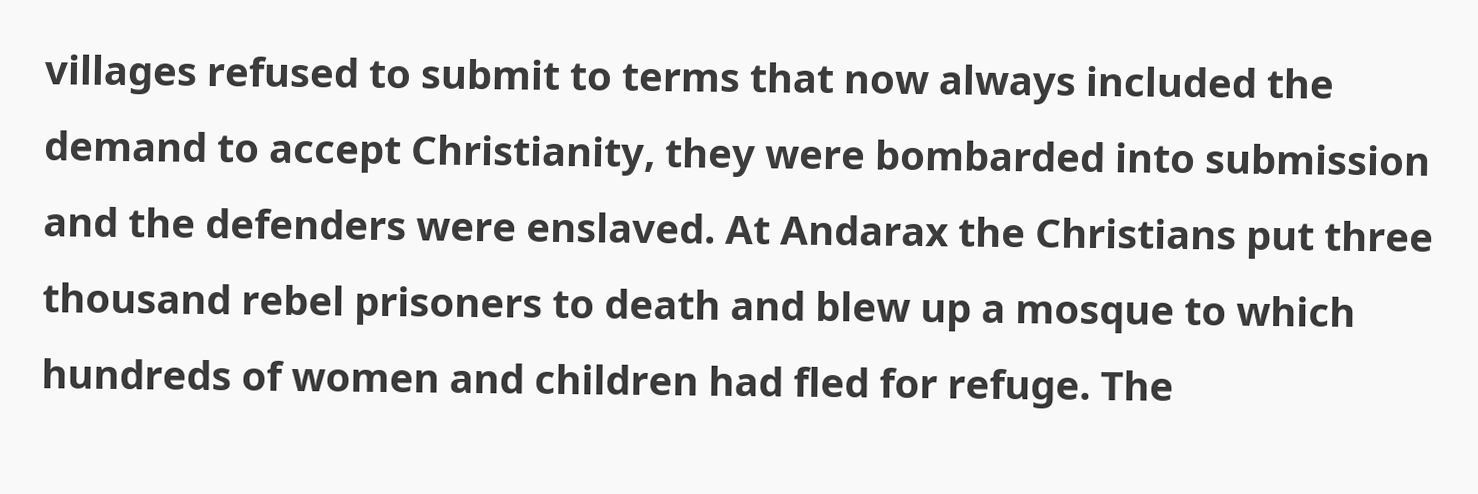villages refused to submit to terms that now always included the demand to accept Christianity, they were bombarded into submission and the defenders were enslaved. At Andarax the Christians put three thousand rebel prisoners to death and blew up a mosque to which hundreds of women and children had fled for refuge. The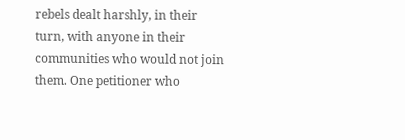rebels dealt harshly, in their turn, with anyone in their communities who would not join them. One petitioner who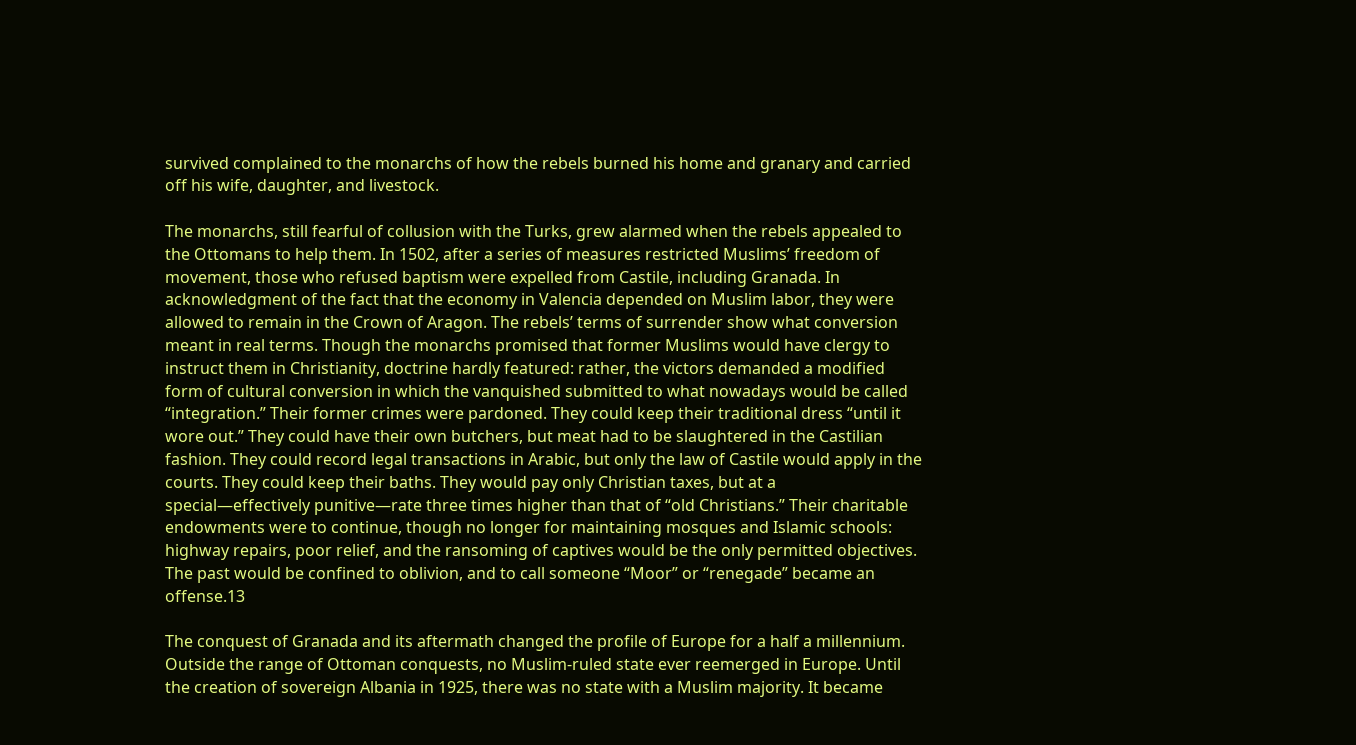survived complained to the monarchs of how the rebels burned his home and granary and carried off his wife, daughter, and livestock.

The monarchs, still fearful of collusion with the Turks, grew alarmed when the rebels appealed to the Ottomans to help them. In 1502, after a series of measures restricted Muslims’ freedom of movement, those who refused baptism were expelled from Castile, including Granada. In acknowledgment of the fact that the economy in Valencia depended on Muslim labor, they were allowed to remain in the Crown of Aragon. The rebels’ terms of surrender show what conversion meant in real terms. Though the monarchs promised that former Muslims would have clergy to instruct them in Christianity, doctrine hardly featured: rather, the victors demanded a modified form of cultural conversion in which the vanquished submitted to what nowadays would be called “integration.” Their former crimes were pardoned. They could keep their traditional dress “until it wore out.” They could have their own butchers, but meat had to be slaughtered in the Castilian fashion. They could record legal transactions in Arabic, but only the law of Castile would apply in the courts. They could keep their baths. They would pay only Christian taxes, but at a special—effectively punitive—rate three times higher than that of “old Christians.” Their charitable endowments were to continue, though no longer for maintaining mosques and Islamic schools: highway repairs, poor relief, and the ransoming of captives would be the only permitted objectives. The past would be confined to oblivion, and to call someone “Moor” or “renegade” became an offense.13

The conquest of Granada and its aftermath changed the profile of Europe for a half a millennium. Outside the range of Ottoman conquests, no Muslim-ruled state ever reemerged in Europe. Until the creation of sovereign Albania in 1925, there was no state with a Muslim majority. It became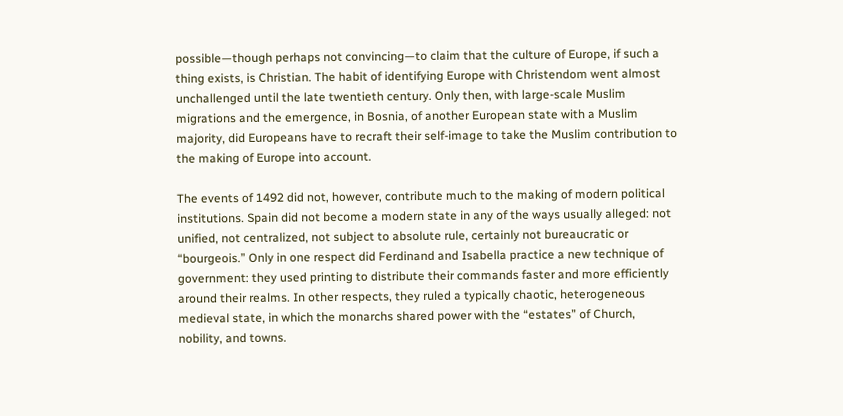possible—though perhaps not convincing—to claim that the culture of Europe, if such a thing exists, is Christian. The habit of identifying Europe with Christendom went almost unchallenged until the late twentieth century. Only then, with large-scale Muslim migrations and the emergence, in Bosnia, of another European state with a Muslim majority, did Europeans have to recraft their self-image to take the Muslim contribution to the making of Europe into account.

The events of 1492 did not, however, contribute much to the making of modern political institutions. Spain did not become a modern state in any of the ways usually alleged: not unified, not centralized, not subject to absolute rule, certainly not bureaucratic or “bourgeois.” Only in one respect did Ferdinand and Isabella practice a new technique of government: they used printing to distribute their commands faster and more efficiently around their realms. In other respects, they ruled a typically chaotic, heterogeneous medieval state, in which the monarchs shared power with the “estates” of Church, nobility, and towns.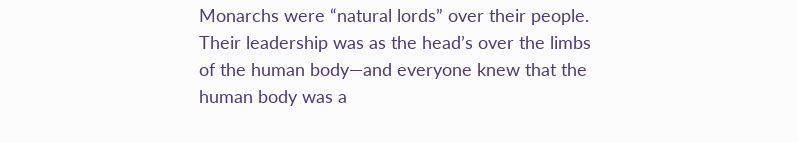Monarchs were “natural lords” over their people. Their leadership was as the head’s over the limbs of the human body—and everyone knew that the human body was a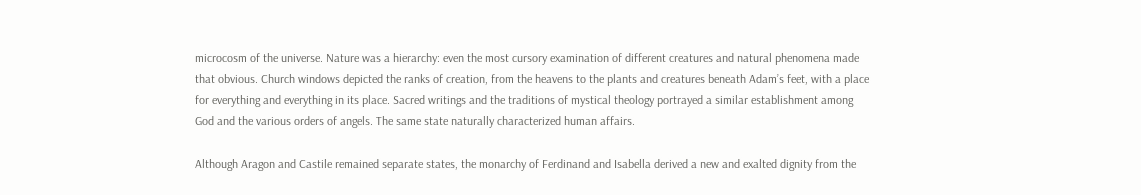microcosm of the universe. Nature was a hierarchy: even the most cursory examination of different creatures and natural phenomena made that obvious. Church windows depicted the ranks of creation, from the heavens to the plants and creatures beneath Adam’s feet, with a place for everything and everything in its place. Sacred writings and the traditions of mystical theology portrayed a similar establishment among God and the various orders of angels. The same state naturally characterized human affairs.

Although Aragon and Castile remained separate states, the monarchy of Ferdinand and Isabella derived a new and exalted dignity from the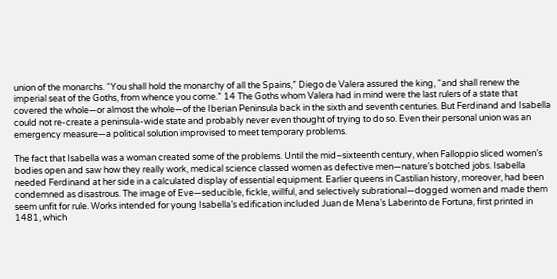union of the monarchs. “You shall hold the monarchy of all the Spains,” Diego de Valera assured the king, “and shall renew the imperial seat of the Goths, from whence you come.” 14 The Goths whom Valera had in mind were the last rulers of a state that covered the whole—or almost the whole—of the Iberian Peninsula back in the sixth and seventh centuries. But Ferdinand and Isabella could not re-create a peninsula-wide state and probably never even thought of trying to do so. Even their personal union was an emergency measure—a political solution improvised to meet temporary problems.

The fact that Isabella was a woman created some of the problems. Until the mid–sixteenth century, when Falloppio sliced women’s bodies open and saw how they really work, medical science classed women as defective men—nature’s botched jobs. Isabella needed Ferdinand at her side in a calculated display of essential equipment. Earlier queens in Castilian history, moreover, had been condemned as disastrous. The image of Eve—seducible, fickle, willful, and selectively subrational—dogged women and made them seem unfit for rule. Works intended for young Isabella’s edification included Juan de Mena’s Laberinto de Fortuna, first printed in 1481, which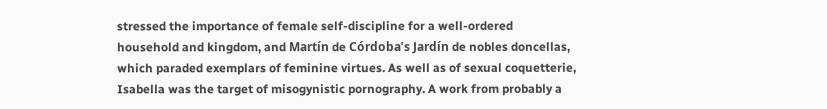stressed the importance of female self-discipline for a well-ordered household and kingdom, and Martín de Córdoba’s Jardín de nobles doncellas, which paraded exemplars of feminine virtues. As well as of sexual coquetterie, Isabella was the target of misogynistic pornography. A work from probably a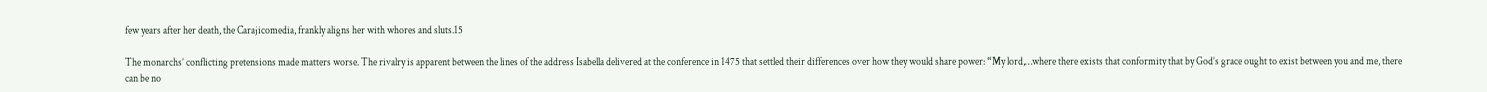few years after her death, the Carajicomedia, frankly aligns her with whores and sluts.15

The monarchs’ conflicting pretensions made matters worse. The rivalry is apparent between the lines of the address Isabella delivered at the conference in 1475 that settled their differences over how they would share power: “My lord,…where there exists that conformity that by God’s grace ought to exist between you and me, there can be no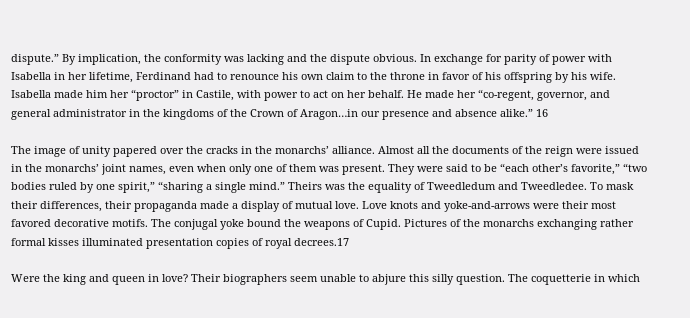dispute.” By implication, the conformity was lacking and the dispute obvious. In exchange for parity of power with Isabella in her lifetime, Ferdinand had to renounce his own claim to the throne in favor of his offspring by his wife. Isabella made him her “proctor” in Castile, with power to act on her behalf. He made her “co-regent, governor, and general administrator in the kingdoms of the Crown of Aragon…in our presence and absence alike.” 16

The image of unity papered over the cracks in the monarchs’ alliance. Almost all the documents of the reign were issued in the monarchs’ joint names, even when only one of them was present. They were said to be “each other’s favorite,” “two bodies ruled by one spirit,” “sharing a single mind.” Theirs was the equality of Tweedledum and Tweedledee. To mask their differences, their propaganda made a display of mutual love. Love knots and yoke-and-arrows were their most favored decorative motifs. The conjugal yoke bound the weapons of Cupid. Pictures of the monarchs exchanging rather formal kisses illuminated presentation copies of royal decrees.17

Were the king and queen in love? Their biographers seem unable to abjure this silly question. The coquetterie in which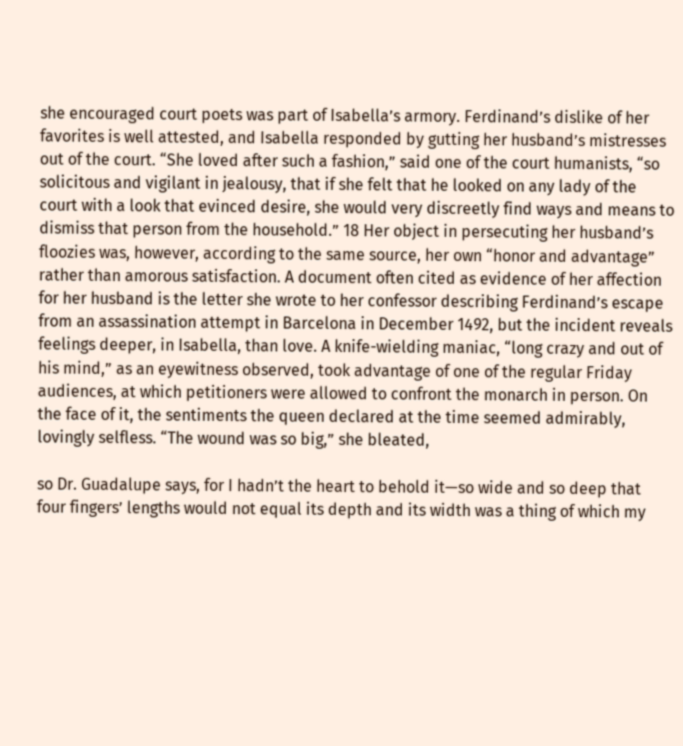she encouraged court poets was part of Isabella’s armory. Ferdinand’s dislike of her favorites is well attested, and Isabella responded by gutting her husband’s mistresses out of the court. “She loved after such a fashion,” said one of the court humanists, “so solicitous and vigilant in jealousy, that if she felt that he looked on any lady of the court with a look that evinced desire, she would very discreetly find ways and means to dismiss that person from the household.” 18 Her object in persecuting her husband’s floozies was, however, according to the same source, her own “honor and advantage” rather than amorous satisfaction. A document often cited as evidence of her affection for her husband is the letter she wrote to her confessor describing Ferdinand’s escape from an assassination attempt in Barcelona in December 1492, but the incident reveals feelings deeper, in Isabella, than love. A knife-wielding maniac, “long crazy and out of his mind,” as an eyewitness observed, took advantage of one of the regular Friday audiences, at which petitioners were allowed to confront the monarch in person. On the face of it, the sentiments the queen declared at the time seemed admirably, lovingly selfless. “The wound was so big,” she bleated,

so Dr. Guadalupe says, for I hadn’t the heart to behold it—so wide and so deep that four fingers’ lengths would not equal its depth and its width was a thing of which my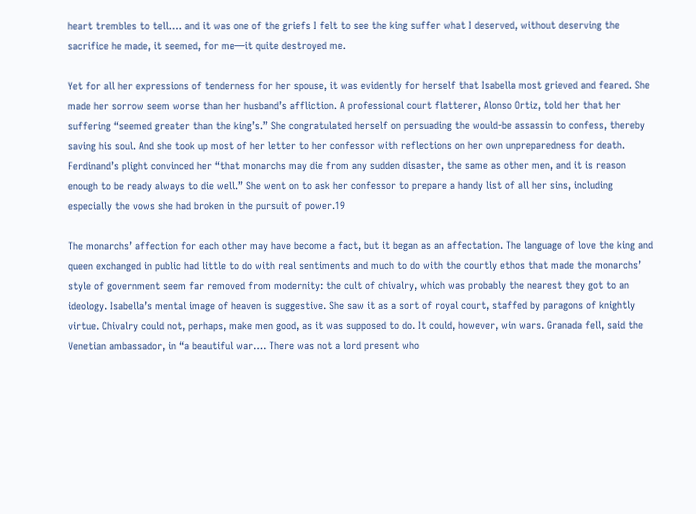heart trembles to tell…. and it was one of the griefs I felt to see the king suffer what I deserved, without deserving the sacrifice he made, it seemed, for me—it quite destroyed me.

Yet for all her expressions of tenderness for her spouse, it was evidently for herself that Isabella most grieved and feared. She made her sorrow seem worse than her husband’s affliction. A professional court flatterer, Alonso Ortiz, told her that her suffering “seemed greater than the king’s.” She congratulated herself on persuading the would-be assassin to confess, thereby saving his soul. And she took up most of her letter to her confessor with reflections on her own unpreparedness for death. Ferdinand’s plight convinced her “that monarchs may die from any sudden disaster, the same as other men, and it is reason enough to be ready always to die well.” She went on to ask her confessor to prepare a handy list of all her sins, including especially the vows she had broken in the pursuit of power.19

The monarchs’ affection for each other may have become a fact, but it began as an affectation. The language of love the king and queen exchanged in public had little to do with real sentiments and much to do with the courtly ethos that made the monarchs’ style of government seem far removed from modernity: the cult of chivalry, which was probably the nearest they got to an ideology. Isabella’s mental image of heaven is suggestive. She saw it as a sort of royal court, staffed by paragons of knightly virtue. Chivalry could not, perhaps, make men good, as it was supposed to do. It could, however, win wars. Granada fell, said the Venetian ambassador, in “a beautiful war…. There was not a lord present who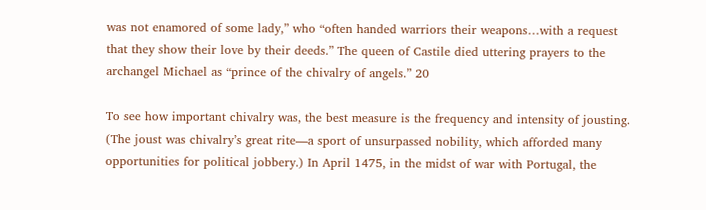was not enamored of some lady,” who “often handed warriors their weapons…with a request that they show their love by their deeds.” The queen of Castile died uttering prayers to the archangel Michael as “prince of the chivalry of angels.” 20

To see how important chivalry was, the best measure is the frequency and intensity of jousting. (The joust was chivalry’s great rite—a sport of unsurpassed nobility, which afforded many opportunities for political jobbery.) In April 1475, in the midst of war with Portugal, the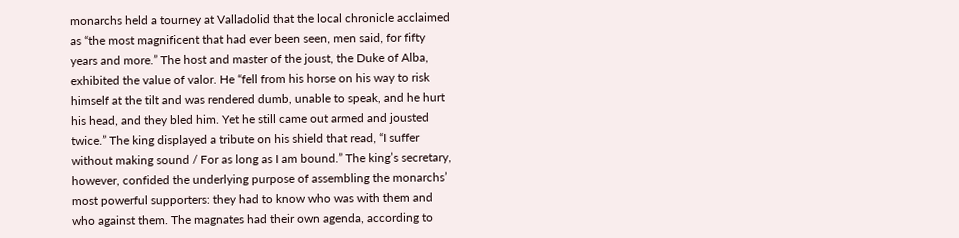monarchs held a tourney at Valladolid that the local chronicle acclaimed as “the most magnificent that had ever been seen, men said, for fifty years and more.” The host and master of the joust, the Duke of Alba, exhibited the value of valor. He “fell from his horse on his way to risk himself at the tilt and was rendered dumb, unable to speak, and he hurt his head, and they bled him. Yet he still came out armed and jousted twice.” The king displayed a tribute on his shield that read, “I suffer without making sound / For as long as I am bound.” The king’s secretary, however, confided the underlying purpose of assembling the monarchs’ most powerful supporters: they had to know who was with them and who against them. The magnates had their own agenda, according to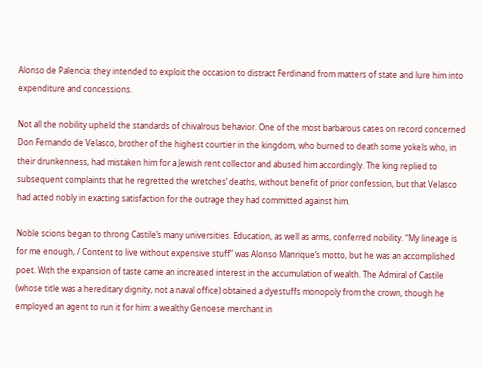Alonso de Palencia: they intended to exploit the occasion to distract Ferdinand from matters of state and lure him into expenditure and concessions.

Not all the nobility upheld the standards of chivalrous behavior. One of the most barbarous cases on record concerned Don Fernando de Velasco, brother of the highest courtier in the kingdom, who burned to death some yokels who, in their drunkenness, had mistaken him for a Jewish rent collector and abused him accordingly. The king replied to subsequent complaints that he regretted the wretches’ deaths, without benefit of prior confession, but that Velasco had acted nobly in exacting satisfaction for the outrage they had committed against him.

Noble scions began to throng Castile’s many universities. Education, as well as arms, conferred nobility. “My lineage is for me enough, / Content to live without expensive stuff” was Alonso Manrique’s motto, but he was an accomplished poet. With the expansion of taste came an increased interest in the accumulation of wealth. The Admiral of Castile (whose title was a hereditary dignity, not a naval office) obtained a dyestuffs monopoly from the crown, though he employed an agent to run it for him: a wealthy Genoese merchant in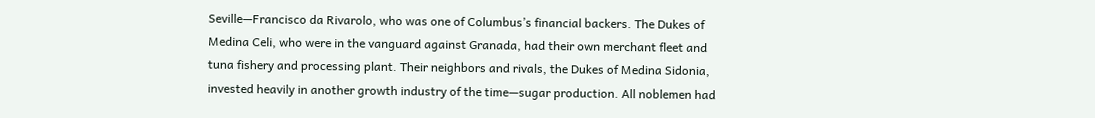Seville—Francisco da Rivarolo, who was one of Columbus’s financial backers. The Dukes of Medina Celi, who were in the vanguard against Granada, had their own merchant fleet and tuna fishery and processing plant. Their neighbors and rivals, the Dukes of Medina Sidonia, invested heavily in another growth industry of the time—sugar production. All noblemen had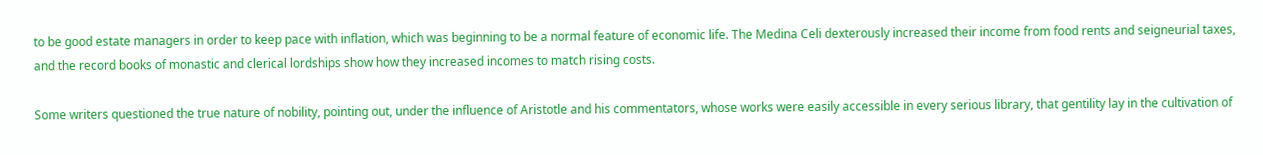to be good estate managers in order to keep pace with inflation, which was beginning to be a normal feature of economic life. The Medina Celi dexterously increased their income from food rents and seigneurial taxes, and the record books of monastic and clerical lordships show how they increased incomes to match rising costs.

Some writers questioned the true nature of nobility, pointing out, under the influence of Aristotle and his commentators, whose works were easily accessible in every serious library, that gentility lay in the cultivation of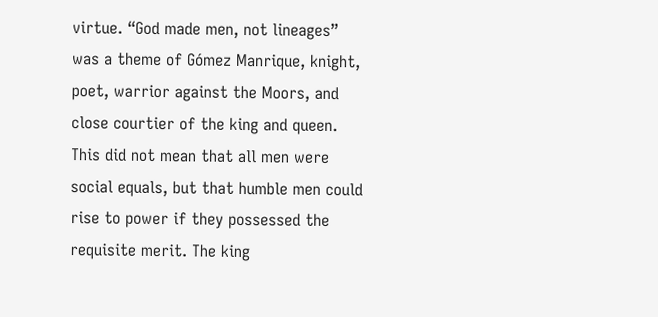virtue. “God made men, not lineages” was a theme of Gómez Manrique, knight, poet, warrior against the Moors, and close courtier of the king and queen. This did not mean that all men were social equals, but that humble men could rise to power if they possessed the requisite merit. The king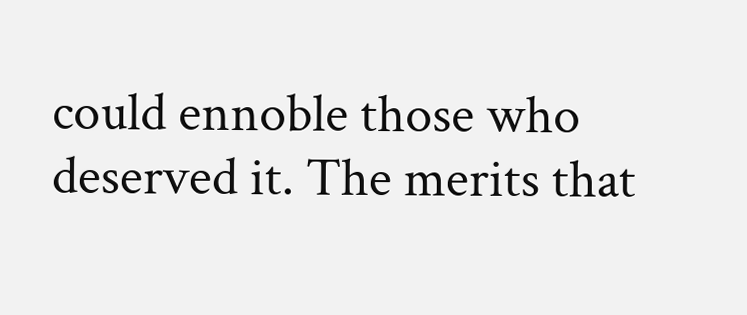could ennoble those who deserved it. The merits that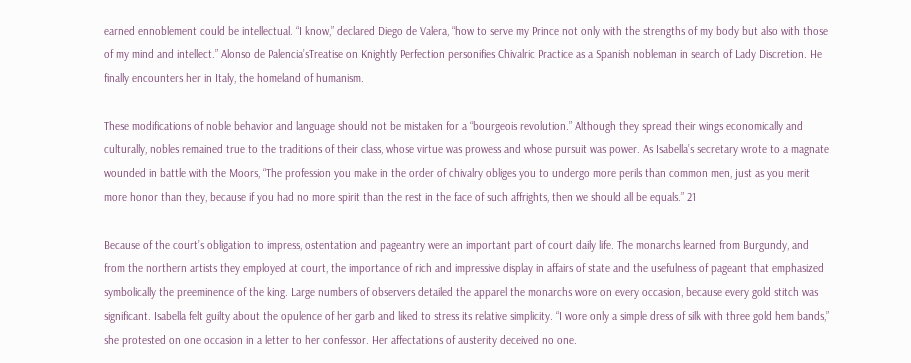earned ennoblement could be intellectual. “I know,” declared Diego de Valera, “how to serve my Prince not only with the strengths of my body but also with those of my mind and intellect.” Alonso de Palencia’sTreatise on Knightly Perfection personifies Chivalric Practice as a Spanish nobleman in search of Lady Discretion. He finally encounters her in Italy, the homeland of humanism.

These modifications of noble behavior and language should not be mistaken for a “bourgeois revolution.” Although they spread their wings economically and culturally, nobles remained true to the traditions of their class, whose virtue was prowess and whose pursuit was power. As Isabella’s secretary wrote to a magnate wounded in battle with the Moors, “The profession you make in the order of chivalry obliges you to undergo more perils than common men, just as you merit more honor than they, because if you had no more spirit than the rest in the face of such affrights, then we should all be equals.” 21

Because of the court’s obligation to impress, ostentation and pageantry were an important part of court daily life. The monarchs learned from Burgundy, and from the northern artists they employed at court, the importance of rich and impressive display in affairs of state and the usefulness of pageant that emphasized symbolically the preeminence of the king. Large numbers of observers detailed the apparel the monarchs wore on every occasion, because every gold stitch was significant. Isabella felt guilty about the opulence of her garb and liked to stress its relative simplicity. “I wore only a simple dress of silk with three gold hem bands,” she protested on one occasion in a letter to her confessor. Her affectations of austerity deceived no one.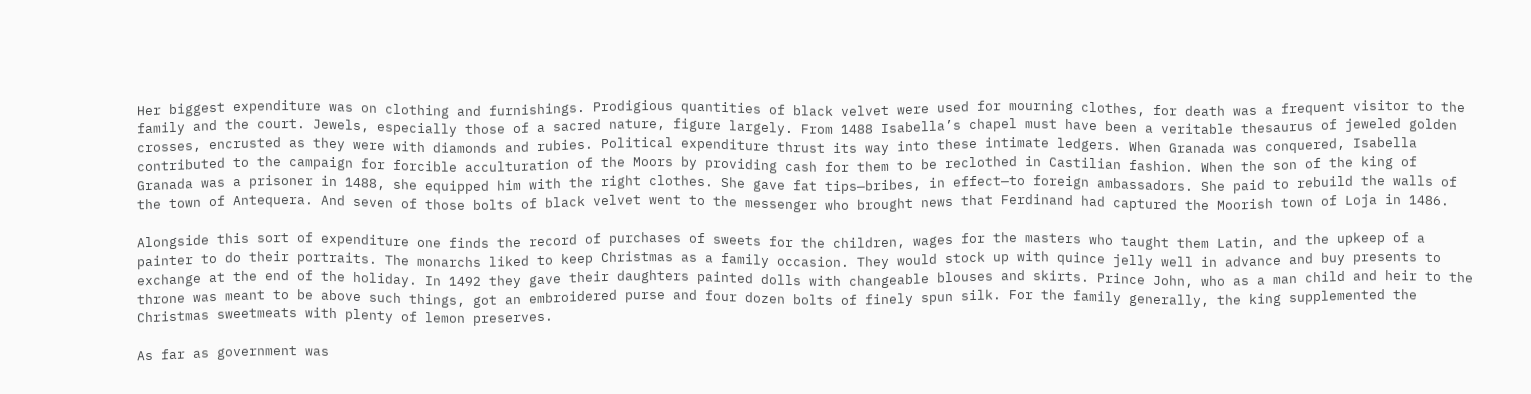Her biggest expenditure was on clothing and furnishings. Prodigious quantities of black velvet were used for mourning clothes, for death was a frequent visitor to the family and the court. Jewels, especially those of a sacred nature, figure largely. From 1488 Isabella’s chapel must have been a veritable thesaurus of jeweled golden crosses, encrusted as they were with diamonds and rubies. Political expenditure thrust its way into these intimate ledgers. When Granada was conquered, Isabella contributed to the campaign for forcible acculturation of the Moors by providing cash for them to be reclothed in Castilian fashion. When the son of the king of Granada was a prisoner in 1488, she equipped him with the right clothes. She gave fat tips—bribes, in effect—to foreign ambassadors. She paid to rebuild the walls of the town of Antequera. And seven of those bolts of black velvet went to the messenger who brought news that Ferdinand had captured the Moorish town of Loja in 1486.

Alongside this sort of expenditure one finds the record of purchases of sweets for the children, wages for the masters who taught them Latin, and the upkeep of a painter to do their portraits. The monarchs liked to keep Christmas as a family occasion. They would stock up with quince jelly well in advance and buy presents to exchange at the end of the holiday. In 1492 they gave their daughters painted dolls with changeable blouses and skirts. Prince John, who as a man child and heir to the throne was meant to be above such things, got an embroidered purse and four dozen bolts of finely spun silk. For the family generally, the king supplemented the Christmas sweetmeats with plenty of lemon preserves.

As far as government was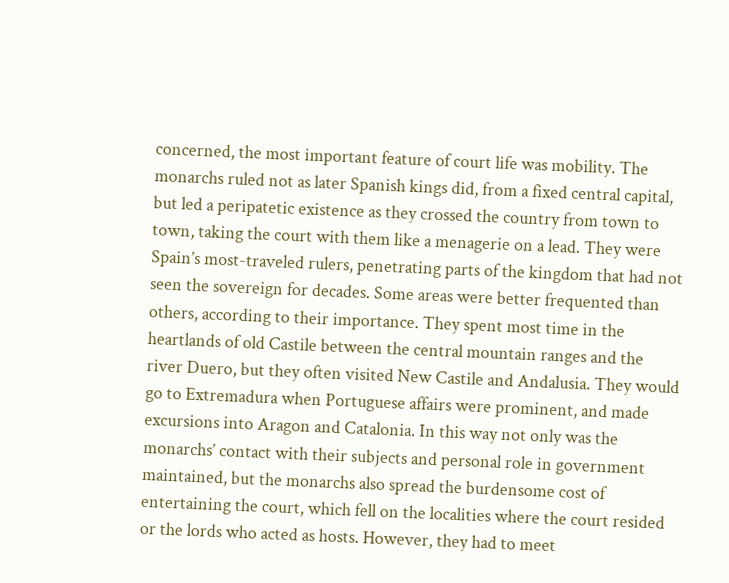concerned, the most important feature of court life was mobility. The monarchs ruled not as later Spanish kings did, from a fixed central capital, but led a peripatetic existence as they crossed the country from town to town, taking the court with them like a menagerie on a lead. They were Spain’s most-traveled rulers, penetrating parts of the kingdom that had not seen the sovereign for decades. Some areas were better frequented than others, according to their importance. They spent most time in the heartlands of old Castile between the central mountain ranges and the river Duero, but they often visited New Castile and Andalusia. They would go to Extremadura when Portuguese affairs were prominent, and made excursions into Aragon and Catalonia. In this way not only was the monarchs’ contact with their subjects and personal role in government maintained, but the monarchs also spread the burdensome cost of entertaining the court, which fell on the localities where the court resided or the lords who acted as hosts. However, they had to meet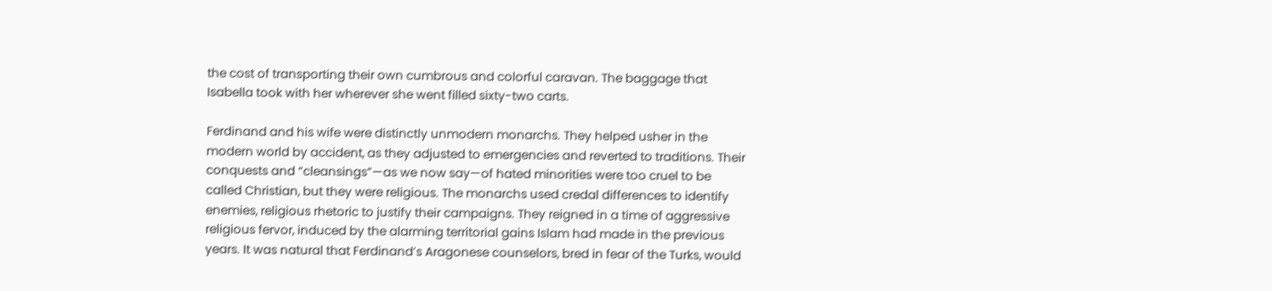the cost of transporting their own cumbrous and colorful caravan. The baggage that Isabella took with her wherever she went filled sixty-two carts.

Ferdinand and his wife were distinctly unmodern monarchs. They helped usher in the modern world by accident, as they adjusted to emergencies and reverted to traditions. Their conquests and “cleansings”—as we now say—of hated minorities were too cruel to be called Christian, but they were religious. The monarchs used credal differences to identify enemies, religious rhetoric to justify their campaigns. They reigned in a time of aggressive religious fervor, induced by the alarming territorial gains Islam had made in the previous years. It was natural that Ferdinand’s Aragonese counselors, bred in fear of the Turks, would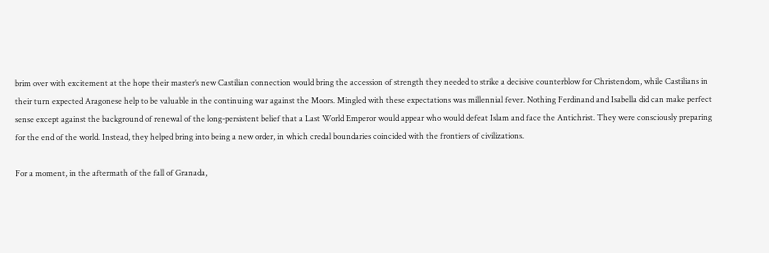brim over with excitement at the hope their master’s new Castilian connection would bring the accession of strength they needed to strike a decisive counterblow for Christendom, while Castilians in their turn expected Aragonese help to be valuable in the continuing war against the Moors. Mingled with these expectations was millennial fever. Nothing Ferdinand and Isabella did can make perfect sense except against the background of renewal of the long-persistent belief that a Last World Emperor would appear who would defeat Islam and face the Antichrist. They were consciously preparing for the end of the world. Instead, they helped bring into being a new order, in which credal boundaries coincided with the frontiers of civilizations.

For a moment, in the aftermath of the fall of Granada,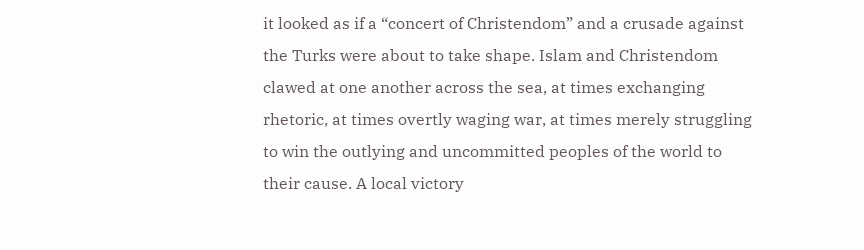it looked as if a “concert of Christendom” and a crusade against the Turks were about to take shape. Islam and Christendom clawed at one another across the sea, at times exchanging rhetoric, at times overtly waging war, at times merely struggling to win the outlying and uncommitted peoples of the world to their cause. A local victory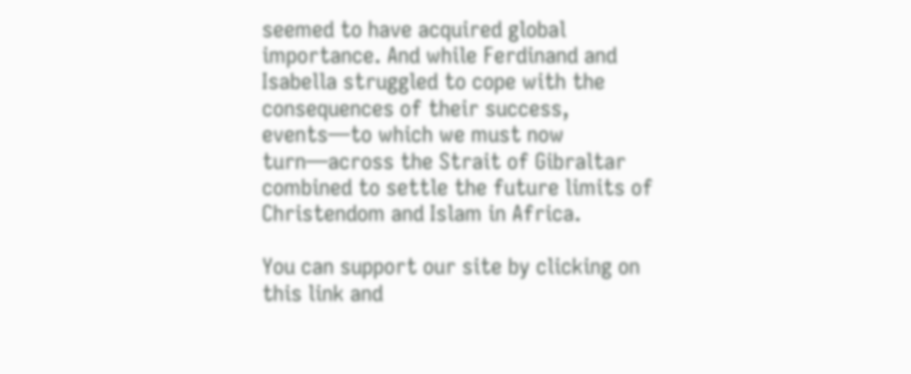seemed to have acquired global importance. And while Ferdinand and Isabella struggled to cope with the consequences of their success, events—to which we must now turn—across the Strait of Gibraltar combined to settle the future limits of Christendom and Islam in Africa.

You can support our site by clicking on this link and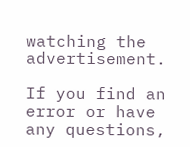watching the advertisement.

If you find an error or have any questions,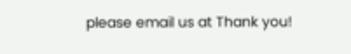please email us at Thank you!